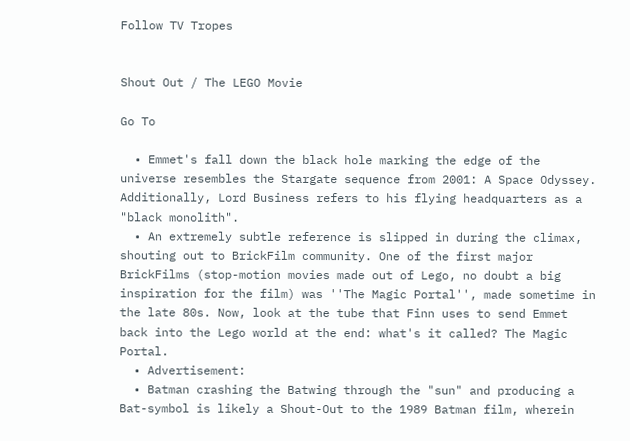Follow TV Tropes


Shout Out / The LEGO Movie

Go To

  • Emmet's fall down the black hole marking the edge of the universe resembles the Stargate sequence from 2001: A Space Odyssey. Additionally, Lord Business refers to his flying headquarters as a "black monolith".
  • An extremely subtle reference is slipped in during the climax, shouting out to BrickFilm community. One of the first major BrickFilms (stop-motion movies made out of Lego, no doubt a big inspiration for the film) was ''The Magic Portal'', made sometime in the late 80s. Now, look at the tube that Finn uses to send Emmet back into the Lego world at the end: what's it called? The Magic Portal.
  • Advertisement:
  • Batman crashing the Batwing through the "sun" and producing a Bat-symbol is likely a Shout-Out to the 1989 Batman film, wherein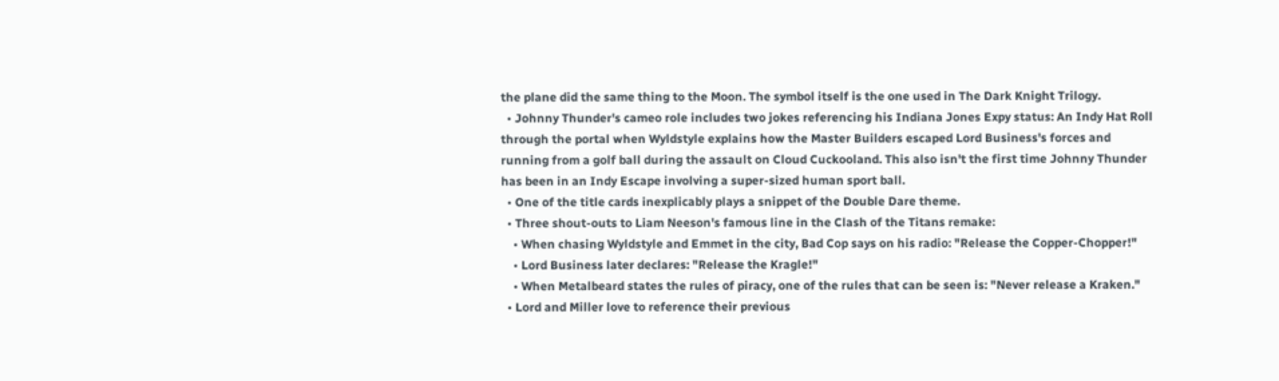the plane did the same thing to the Moon. The symbol itself is the one used in The Dark Knight Trilogy.
  • Johnny Thunder's cameo role includes two jokes referencing his Indiana Jones Expy status: An Indy Hat Roll through the portal when Wyldstyle explains how the Master Builders escaped Lord Business's forces and running from a golf ball during the assault on Cloud Cuckooland. This also isn't the first time Johnny Thunder has been in an Indy Escape involving a super-sized human sport ball.
  • One of the title cards inexplicably plays a snippet of the Double Dare theme.
  • Three shout-outs to Liam Neeson's famous line in the Clash of the Titans remake:
    • When chasing Wyldstyle and Emmet in the city, Bad Cop says on his radio: "Release the Copper-Chopper!"
    • Lord Business later declares: "Release the Kragle!"
    • When Metalbeard states the rules of piracy, one of the rules that can be seen is: "Never release a Kraken."
  • Lord and Miller love to reference their previous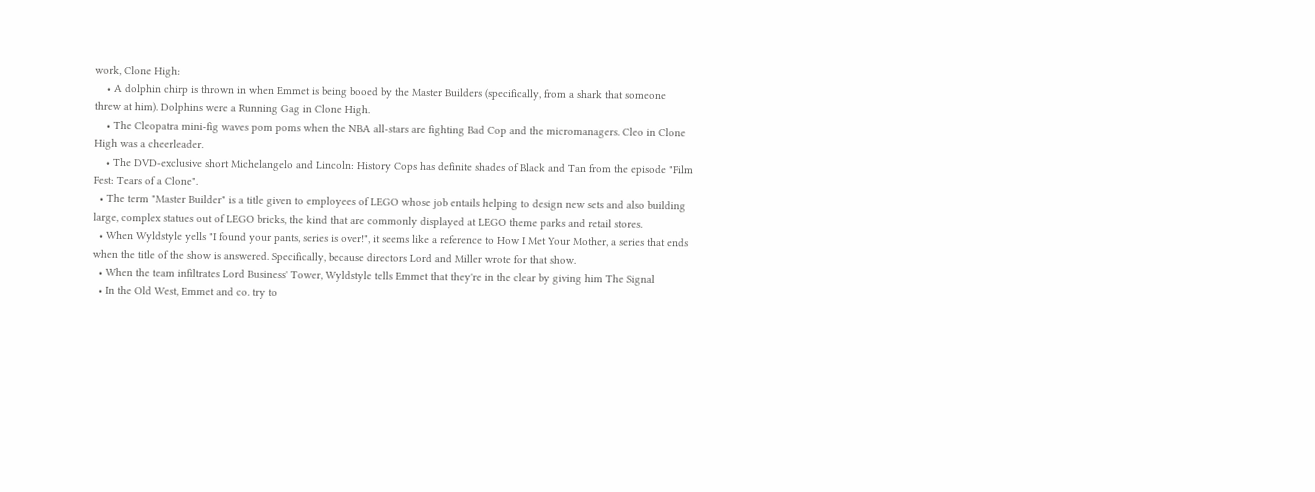work, Clone High:
    • A dolphin chirp is thrown in when Emmet is being booed by the Master Builders (specifically, from a shark that someone threw at him). Dolphins were a Running Gag in Clone High.
    • The Cleopatra mini-fig waves pom poms when the NBA all-stars are fighting Bad Cop and the micromanagers. Cleo in Clone High was a cheerleader.
    • The DVD-exclusive short Michelangelo and Lincoln: History Cops has definite shades of Black and Tan from the episode "Film Fest: Tears of a Clone".
  • The term "Master Builder" is a title given to employees of LEGO whose job entails helping to design new sets and also building large, complex statues out of LEGO bricks, the kind that are commonly displayed at LEGO theme parks and retail stores.
  • When Wyldstyle yells "I found your pants, series is over!", it seems like a reference to How I Met Your Mother, a series that ends when the title of the show is answered. Specifically, because directors Lord and Miller wrote for that show.
  • When the team infiltrates Lord Business' Tower, Wyldstyle tells Emmet that they're in the clear by giving him The Signal
  • In the Old West, Emmet and co. try to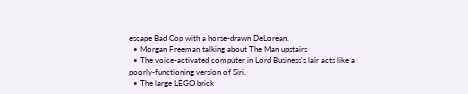escape Bad Cop with a horse-drawn DeLorean.
  • Morgan Freeman talking about The Man upstairs
  • The voice-activated computer in Lord Business's lair acts like a poorly-functioning version of Siri.
  • The large LEGO brick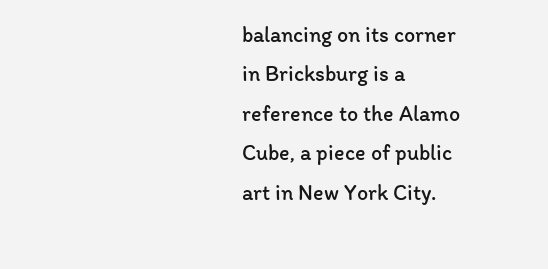balancing on its corner in Bricksburg is a reference to the Alamo Cube, a piece of public art in New York City.